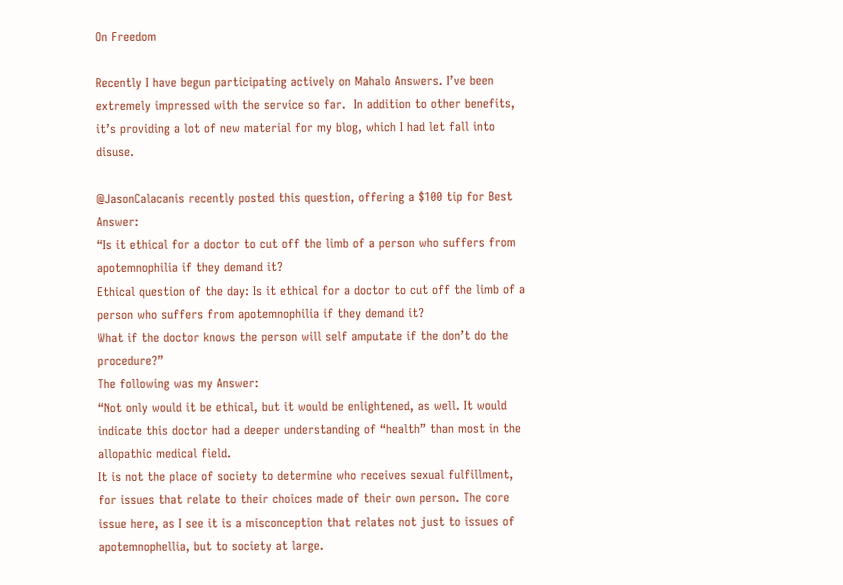On Freedom

Recently I have begun participating actively on Mahalo Answers. I’ve been extremely impressed with the service so far.  In addition to other benefits, it’s providing a lot of new material for my blog, which I had let fall into disuse.

@JasonCalacanis recently posted this question, offering a $100 tip for Best Answer:
“Is it ethical for a doctor to cut off the limb of a person who suffers from apotemnophilia if they demand it?
Ethical question of the day: Is it ethical for a doctor to cut off the limb of a person who suffers from apotemnophilia if they demand it?
What if the doctor knows the person will self amputate if the don’t do the procedure?”
The following was my Answer:
“Not only would it be ethical, but it would be enlightened, as well. It would indicate this doctor had a deeper understanding of “health” than most in the allopathic medical field.
It is not the place of society to determine who receives sexual fulfillment, for issues that relate to their choices made of their own person. The core issue here, as I see it is a misconception that relates not just to issues of apotemnophellia, but to society at large.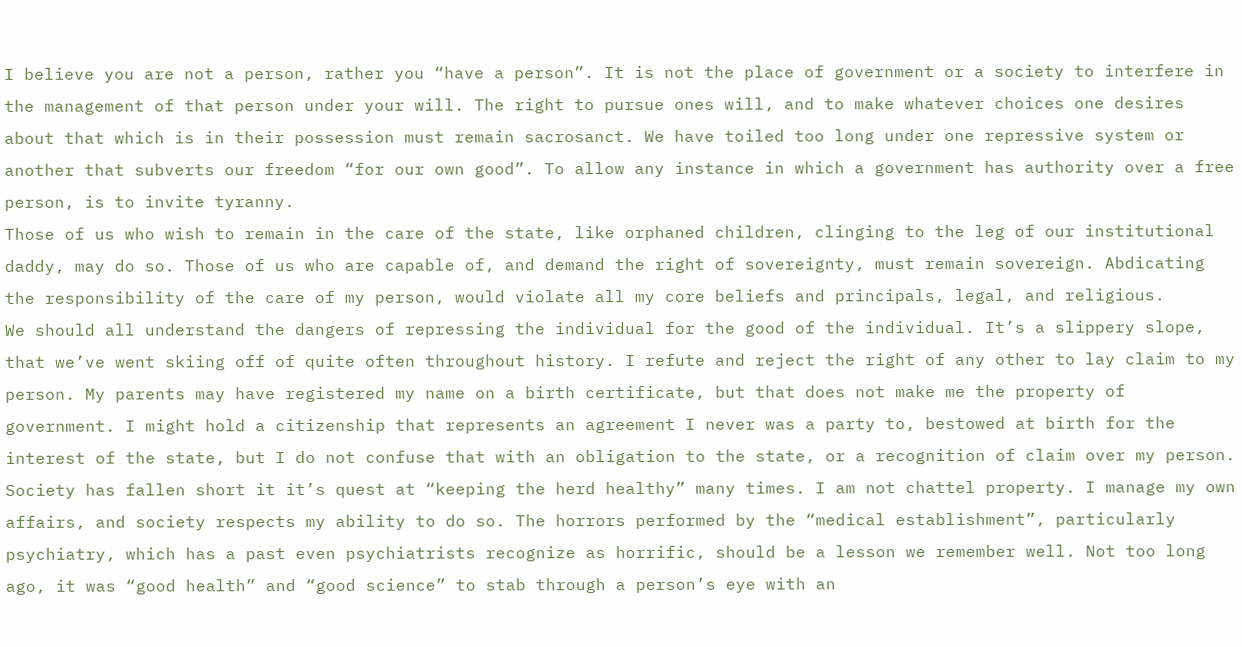I believe you are not a person, rather you “have a person”. It is not the place of government or a society to interfere in the management of that person under your will. The right to pursue ones will, and to make whatever choices one desires about that which is in their possession must remain sacrosanct. We have toiled too long under one repressive system or another that subverts our freedom “for our own good”. To allow any instance in which a government has authority over a free person, is to invite tyranny.
Those of us who wish to remain in the care of the state, like orphaned children, clinging to the leg of our institutional daddy, may do so. Those of us who are capable of, and demand the right of sovereignty, must remain sovereign. Abdicating the responsibility of the care of my person, would violate all my core beliefs and principals, legal, and religious.
We should all understand the dangers of repressing the individual for the good of the individual. It’s a slippery slope, that we’ve went skiing off of quite often throughout history. I refute and reject the right of any other to lay claim to my person. My parents may have registered my name on a birth certificate, but that does not make me the property of government. I might hold a citizenship that represents an agreement I never was a party to, bestowed at birth for the interest of the state, but I do not confuse that with an obligation to the state, or a recognition of claim over my person.
Society has fallen short it it’s quest at “keeping the herd healthy” many times. I am not chattel property. I manage my own affairs, and society respects my ability to do so. The horrors performed by the “medical establishment”, particularly psychiatry, which has a past even psychiatrists recognize as horrific, should be a lesson we remember well. Not too long ago, it was “good health” and “good science” to stab through a person’s eye with an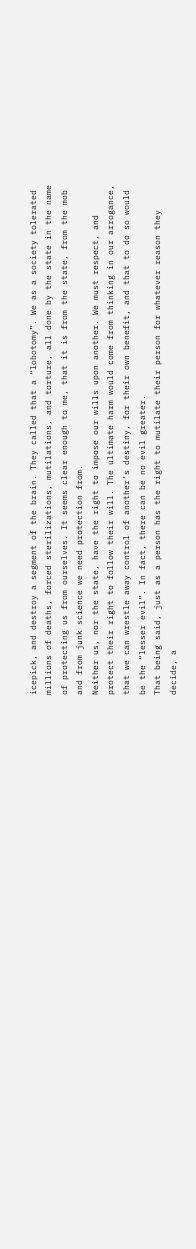icepick, and destroy a segment of the brain. They called that a “lobotomy”. We as a society tolerated millions of deaths, forced sterilizations, mutilations, and torture, all done by the state in the name of protecting us from ourselves. It seems clear enough to me, that it is from the state, from the mob and from junk science we need protection from.
Neither us, nor the state, have the right to impose our wills upon another. We must respect, and protect their right to follow their will. The ultimate harm would come from thinking in our arrogance, that we can wrestle away control of another’s destiny, for their own benefit, and that to do so would be the “lesser evil”. In fact, there can be no evil greater.
That being said, just as a person has the right to mutilate their person for whatever reason they decide, a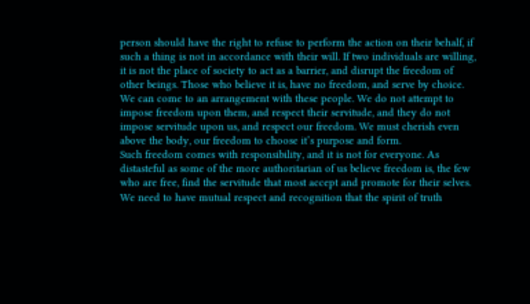person should have the right to refuse to perform the action on their behalf, if such a thing is not in accordance with their will. If two individuals are willing, it is not the place of society to act as a barrier, and disrupt the freedom of other beings. Those who believe it is, have no freedom, and serve by choice. We can come to an arrangement with these people. We do not attempt to impose freedom upon them, and respect their servitude, and they do not impose servitude upon us, and respect our freedom. We must cherish even above the body, our freedom to choose it’s purpose and form.
Such freedom comes with responsibility, and it is not for everyone. As distasteful as some of the more authoritarian of us believe freedom is, the few who are free, find the servitude that most accept and promote for their selves. We need to have mutual respect and recognition that the spirit of truth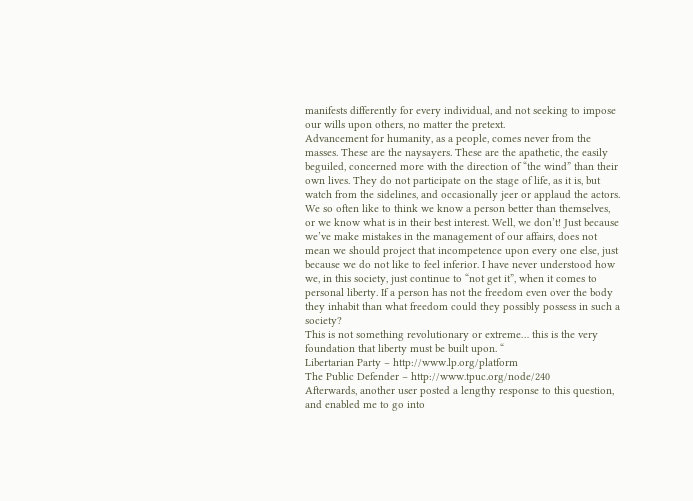manifests differently for every individual, and not seeking to impose our wills upon others, no matter the pretext.
Advancement for humanity, as a people, comes never from the masses. These are the naysayers. These are the apathetic, the easily beguiled, concerned more with the direction of “the wind” than their own lives. They do not participate on the stage of life, as it is, but watch from the sidelines, and occasionally jeer or applaud the actors. We so often like to think we know a person better than themselves, or we know what is in their best interest. Well, we don’t! Just because we’ve make mistakes in the management of our affairs, does not mean we should project that incompetence upon every one else, just because we do not like to feel inferior. I have never understood how we, in this society, just continue to “not get it”, when it comes to personal liberty. If a person has not the freedom even over the body they inhabit than what freedom could they possibly possess in such a society?
This is not something revolutionary or extreme… this is the very foundation that liberty must be built upon. “
Libertarian Party – http://www.lp.org/platform
The Public Defender – http://www.tpuc.org/node/240
Afterwards, another user posted a lengthy response to this question, and enabled me to go into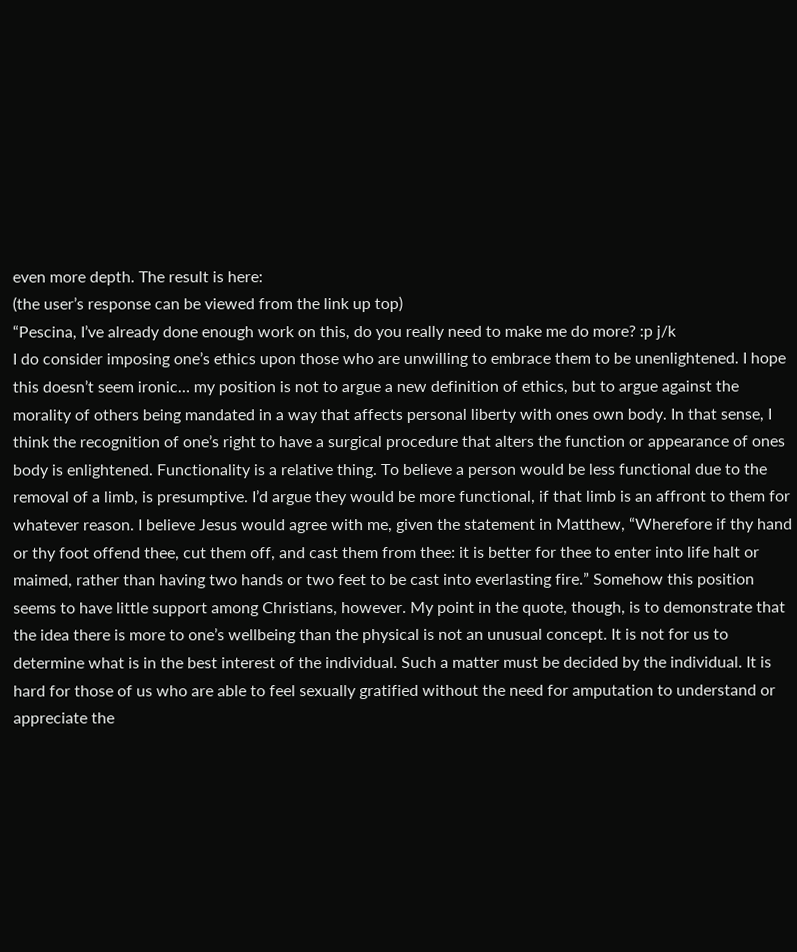even more depth. The result is here:
(the user’s response can be viewed from the link up top)
“Pescina, I’ve already done enough work on this, do you really need to make me do more? :p j/k
I do consider imposing one’s ethics upon those who are unwilling to embrace them to be unenlightened. I hope this doesn’t seem ironic… my position is not to argue a new definition of ethics, but to argue against the morality of others being mandated in a way that affects personal liberty with ones own body. In that sense, I think the recognition of one’s right to have a surgical procedure that alters the function or appearance of ones body is enlightened. Functionality is a relative thing. To believe a person would be less functional due to the removal of a limb, is presumptive. I’d argue they would be more functional, if that limb is an affront to them for whatever reason. I believe Jesus would agree with me, given the statement in Matthew, “Wherefore if thy hand or thy foot offend thee, cut them off, and cast them from thee: it is better for thee to enter into life halt or maimed, rather than having two hands or two feet to be cast into everlasting fire.” Somehow this position seems to have little support among Christians, however. My point in the quote, though, is to demonstrate that the idea there is more to one’s wellbeing than the physical is not an unusual concept. It is not for us to determine what is in the best interest of the individual. Such a matter must be decided by the individual. It is hard for those of us who are able to feel sexually gratified without the need for amputation to understand or appreciate the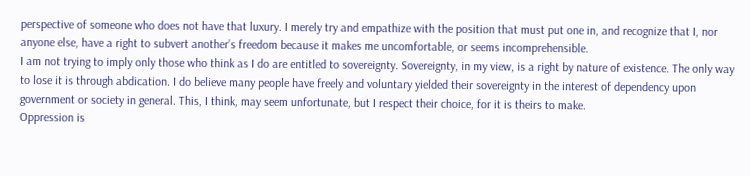perspective of someone who does not have that luxury. I merely try and empathize with the position that must put one in, and recognize that I, nor anyone else, have a right to subvert another’s freedom because it makes me uncomfortable, or seems incomprehensible.
I am not trying to imply only those who think as I do are entitled to sovereignty. Sovereignty, in my view, is a right by nature of existence. The only way to lose it is through abdication. I do believe many people have freely and voluntary yielded their sovereignty in the interest of dependency upon government or society in general. This, I think, may seem unfortunate, but I respect their choice, for it is theirs to make.
Oppression is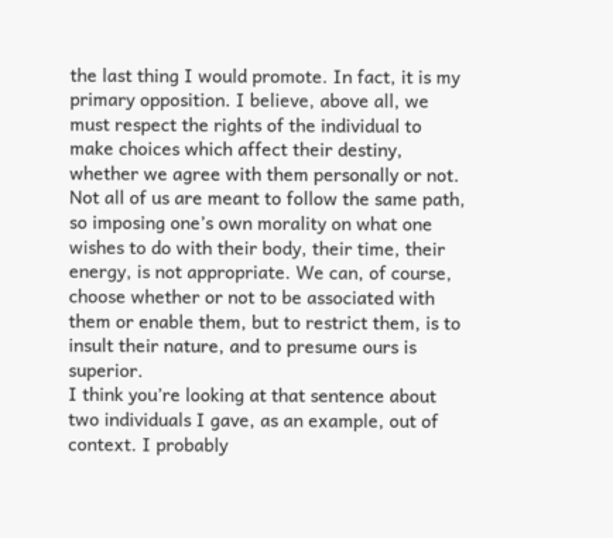the last thing I would promote. In fact, it is my primary opposition. I believe, above all, we must respect the rights of the individual to make choices which affect their destiny, whether we agree with them personally or not. Not all of us are meant to follow the same path, so imposing one’s own morality on what one wishes to do with their body, their time, their energy, is not appropriate. We can, of course, choose whether or not to be associated with them or enable them, but to restrict them, is to insult their nature, and to presume ours is superior.
I think you’re looking at that sentence about two individuals I gave, as an example, out of context. I probably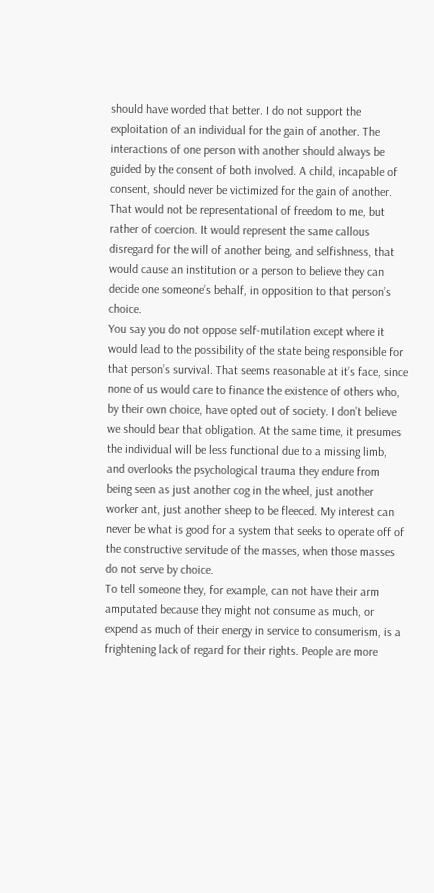should have worded that better. I do not support the exploitation of an individual for the gain of another. The interactions of one person with another should always be guided by the consent of both involved. A child, incapable of consent, should never be victimized for the gain of another. That would not be representational of freedom to me, but rather of coercion. It would represent the same callous disregard for the will of another being, and selfishness, that would cause an institution or a person to believe they can decide one someone’s behalf, in opposition to that person’s choice.
You say you do not oppose self-mutilation except where it would lead to the possibility of the state being responsible for that person’s survival. That seems reasonable at it’s face, since none of us would care to finance the existence of others who, by their own choice, have opted out of society. I don’t believe we should bear that obligation. At the same time, it presumes the individual will be less functional due to a missing limb, and overlooks the psychological trauma they endure from being seen as just another cog in the wheel, just another worker ant, just another sheep to be fleeced. My interest can never be what is good for a system that seeks to operate off of the constructive servitude of the masses, when those masses do not serve by choice.
To tell someone they, for example, can not have their arm amputated because they might not consume as much, or expend as much of their energy in service to consumerism, is a frightening lack of regard for their rights. People are more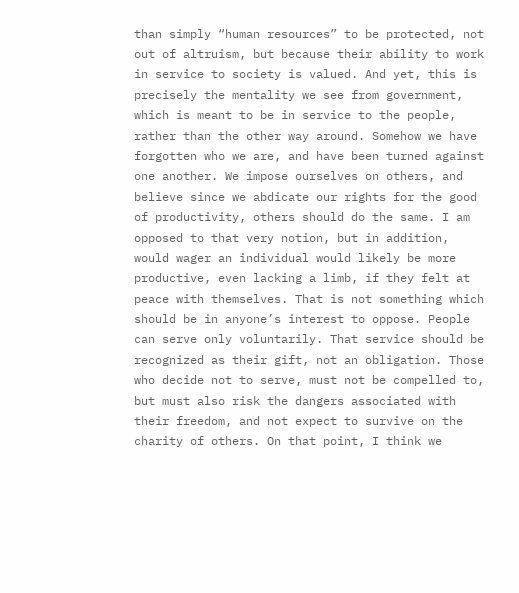than simply “human resources” to be protected, not out of altruism, but because their ability to work in service to society is valued. And yet, this is precisely the mentality we see from government, which is meant to be in service to the people, rather than the other way around. Somehow we have forgotten who we are, and have been turned against one another. We impose ourselves on others, and believe since we abdicate our rights for the good of productivity, others should do the same. I am opposed to that very notion, but in addition, would wager an individual would likely be more productive, even lacking a limb, if they felt at peace with themselves. That is not something which should be in anyone’s interest to oppose. People can serve only voluntarily. That service should be recognized as their gift, not an obligation. Those who decide not to serve, must not be compelled to, but must also risk the dangers associated with their freedom, and not expect to survive on the charity of others. On that point, I think we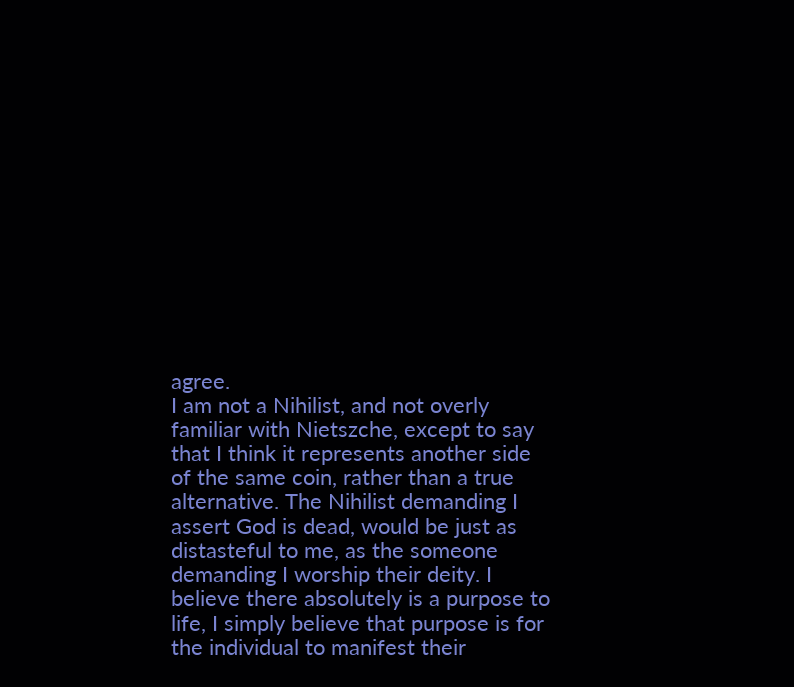agree.
I am not a Nihilist, and not overly familiar with Nietszche, except to say that I think it represents another side of the same coin, rather than a true alternative. The Nihilist demanding I assert God is dead, would be just as distasteful to me, as the someone demanding I worship their deity. I believe there absolutely is a purpose to life, I simply believe that purpose is for the individual to manifest their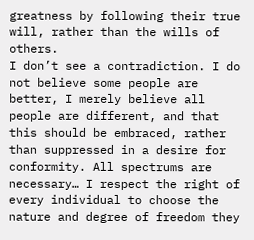greatness by following their true will, rather than the wills of others.
I don’t see a contradiction. I do not believe some people are better, I merely believe all people are different, and that this should be embraced, rather than suppressed in a desire for conformity. All spectrums are necessary… I respect the right of every individual to choose the nature and degree of freedom they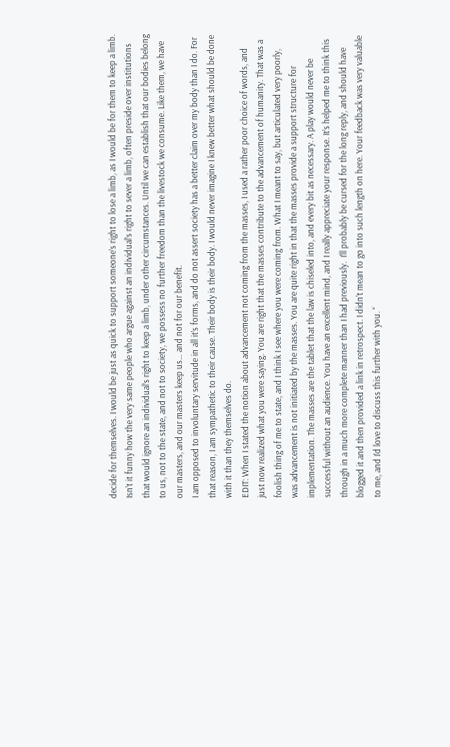decide for themselves. I would be just as quick to support someone’s right to lose a limb, as I would be for them to keep a limb. Isn’t it funny how the very same people who argue against an individual’s right to sever a limb, often preside over institutions that would ignore an individual’s right to keep a limb, under other circumstances. Until we can establish that our bodies belong to us, not to the state, and not to society, we possess no further freedom than the livestock we consume. Like them, we have our masters, and our masters keep us… and not for our benefit.
I am opposed to involuntary servitude in all it’s forms, and do not assert society has a better claim over my body than I do. For that reason, I am sympathetic to their cause. Their body is their body. I would never imagine I knew better what should be done with it than they themselves do.
EDIT: When I stated the notion about advancement not coming from the masses, I used a rather poor choice of words, and just now realized what you were saying. You are right that the masses contribute to the advancement of humanity. That was a foolish thing of me to state, and I think I see where you were coming from. What I meant to say, but articulated very poorly, was advancement is not initiated by the masses. You are quite right in that the masses provide a support structure for implementation. The masses are the tablet that the law is chiseled into, and every bit as necessary. A play would never be successful without an audience. You have an excellent mind, and I really appreciate your response. It’s helped me to think this through in a much more complete manner than I had previously.  I’ll probably be cursed for the long reply, and should have blogged it and then provided a link in retrospect. I didn’t mean to go into such length on here. Your feedback was very valuable to me, and I’d love to discuss this further with you. “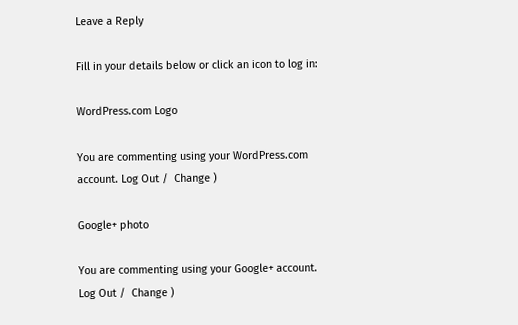Leave a Reply

Fill in your details below or click an icon to log in:

WordPress.com Logo

You are commenting using your WordPress.com account. Log Out /  Change )

Google+ photo

You are commenting using your Google+ account. Log Out /  Change )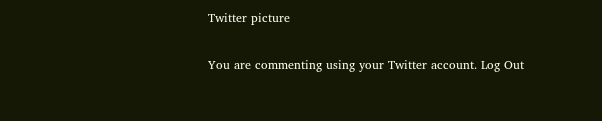Twitter picture

You are commenting using your Twitter account. Log Out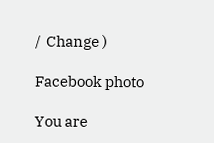/  Change )

Facebook photo

You are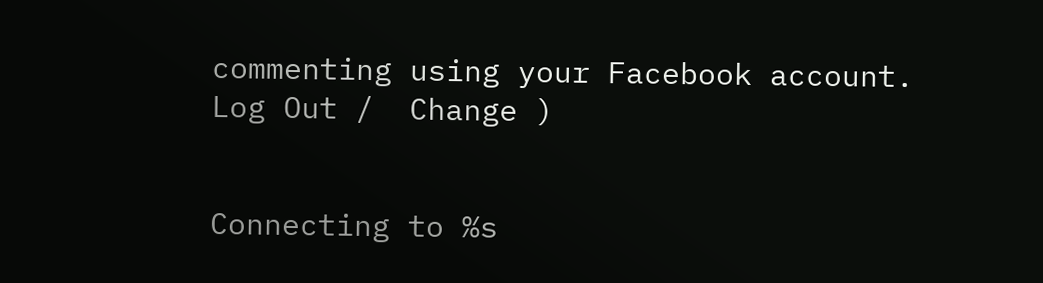commenting using your Facebook account. Log Out /  Change )


Connecting to %s